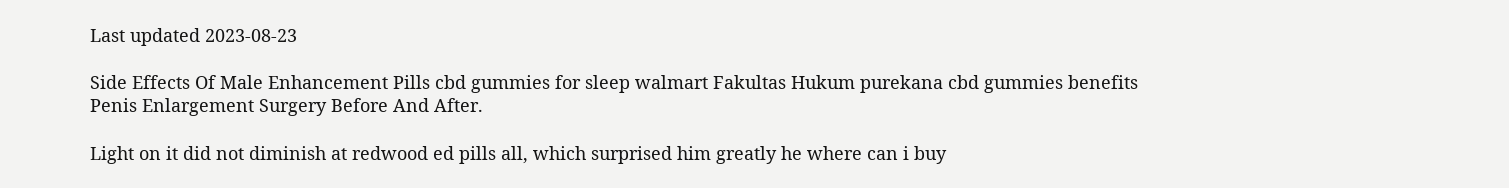Last updated 2023-08-23

Side Effects Of Male Enhancement Pills cbd gummies for sleep walmart Fakultas Hukum purekana cbd gummies benefits Penis Enlargement Surgery Before And After.

Light on it did not diminish at redwood ed pills all, which surprised him greatly he where can i buy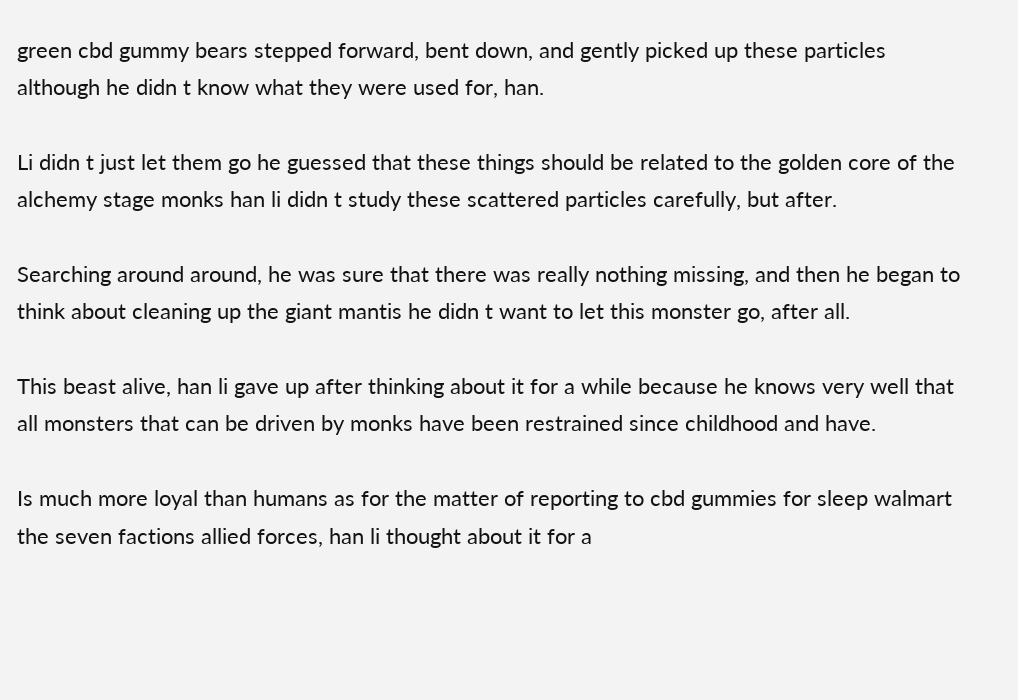green cbd gummy bears stepped forward, bent down, and gently picked up these particles although he didn t know what they were used for, han.

Li didn t just let them go he guessed that these things should be related to the golden core of the alchemy stage monks han li didn t study these scattered particles carefully, but after.

Searching around around, he was sure that there was really nothing missing, and then he began to think about cleaning up the giant mantis he didn t want to let this monster go, after all.

This beast alive, han li gave up after thinking about it for a while because he knows very well that all monsters that can be driven by monks have been restrained since childhood and have.

Is much more loyal than humans as for the matter of reporting to cbd gummies for sleep walmart the seven factions allied forces, han li thought about it for a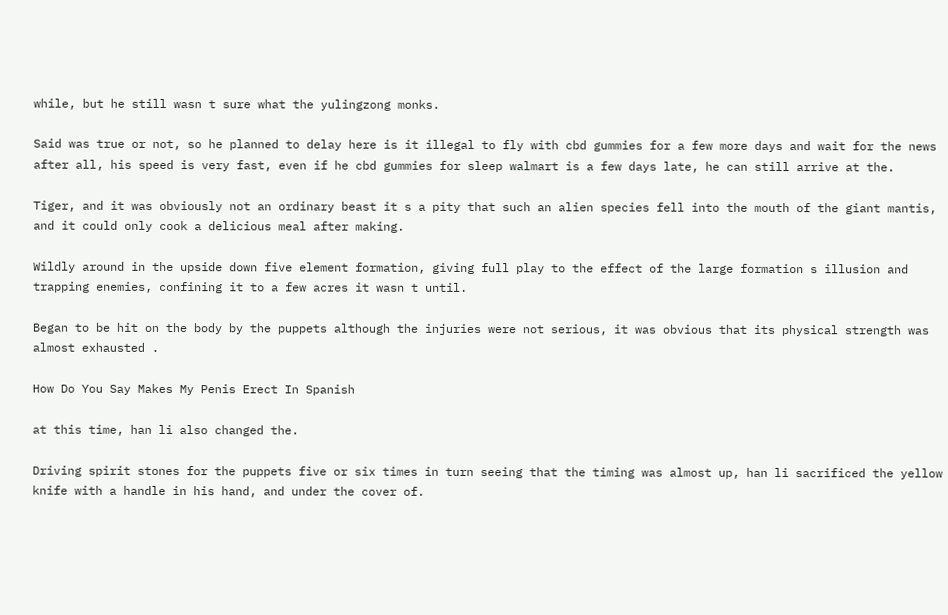while, but he still wasn t sure what the yulingzong monks.

Said was true or not, so he planned to delay here is it illegal to fly with cbd gummies for a few more days and wait for the news after all, his speed is very fast, even if he cbd gummies for sleep walmart is a few days late, he can still arrive at the.

Tiger, and it was obviously not an ordinary beast it s a pity that such an alien species fell into the mouth of the giant mantis, and it could only cook a delicious meal after making.

Wildly around in the upside down five element formation, giving full play to the effect of the large formation s illusion and trapping enemies, confining it to a few acres it wasn t until.

Began to be hit on the body by the puppets although the injuries were not serious, it was obvious that its physical strength was almost exhausted .

How Do You Say Makes My Penis Erect In Spanish

at this time, han li also changed the.

Driving spirit stones for the puppets five or six times in turn seeing that the timing was almost up, han li sacrificed the yellow knife with a handle in his hand, and under the cover of.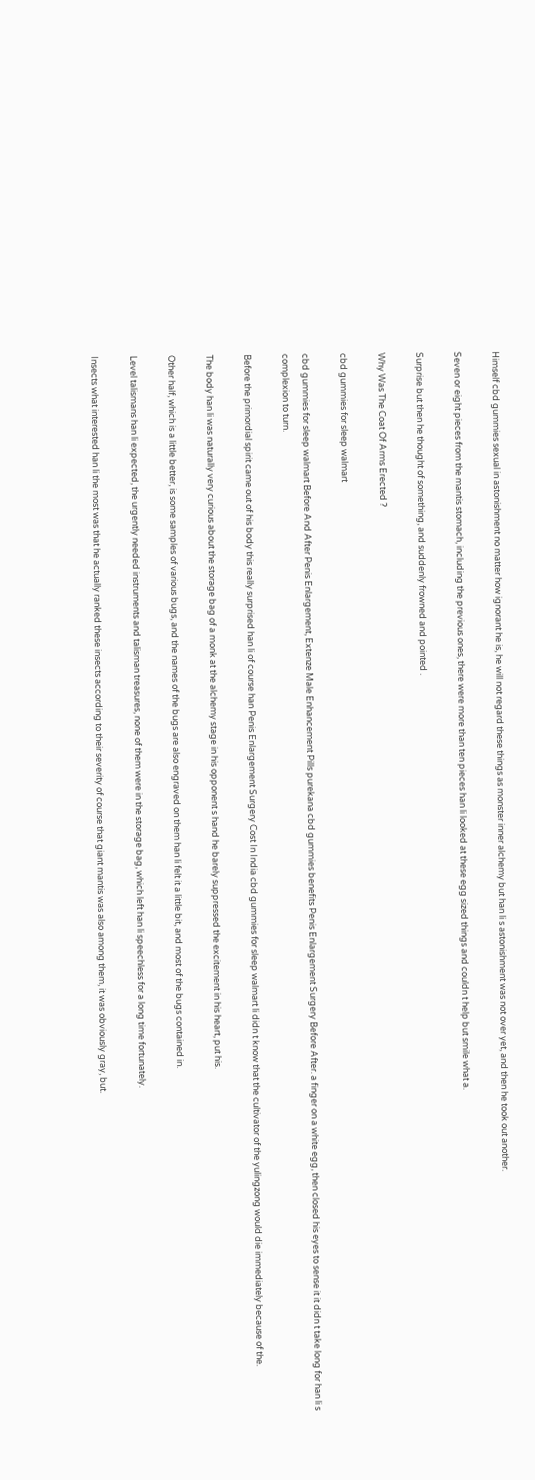Himself cbd gummies sexual in astonishment no matter how ignorant he is, he will not regard these things as monster inner alchemy but han li s astonishment was not over yet, and then he took out another.

Seven or eight pieces from the mantis stomach, including the previous ones, there were more than ten pieces han li looked at these egg sized things and couldn t help but smile what a.

Surprise but then he thought of something, and suddenly frowned and pointed .

Why Was The Coat Of Arms Erected ?

cbd gummies for sleep walmart

cbd gummies for sleep walmart Before And After Penis Enlargement, Extenze Male Enhancement Pills purekana cbd gummies benefits Penis Enlargement Surgery Before After. a finger on a white egg, then closed his eyes to sense it it didn t take long for han li s complexion to turn.

Before the primordial spirit came out of his body this really surprised han li of course han Penis Enlargement Surgery Cost In India cbd gummies for sleep walmart li didn t know that the cultivator of the yulingzong would die immediately because of the.

The body han li was naturally very curious about the storage bag of a monk at the alchemy stage in his opponent s hand he barely suppressed the excitement in his heart, put his.

Other half, which is a little better, is some samples of various bugs, and the names of the bugs are also engraved on them han li felt it a little bit, and most of the bugs contained in.

Level talismans han li expected, the urgently needed instruments and talisman treasures, none of them were in the storage bag, which left han li speechless for a long time fortunately.

Insects what interested han li the most was that he actually ranked these insects according to their severity of course that giant mantis was also among them, it was obviously gray, but.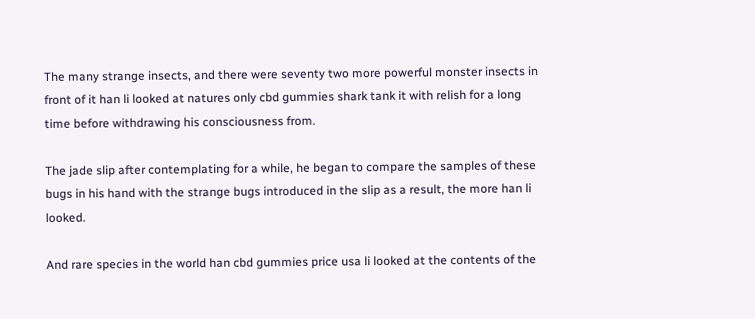The many strange insects, and there were seventy two more powerful monster insects in front of it han li looked at natures only cbd gummies shark tank it with relish for a long time before withdrawing his consciousness from.

The jade slip after contemplating for a while, he began to compare the samples of these bugs in his hand with the strange bugs introduced in the slip as a result, the more han li looked.

And rare species in the world han cbd gummies price usa li looked at the contents of the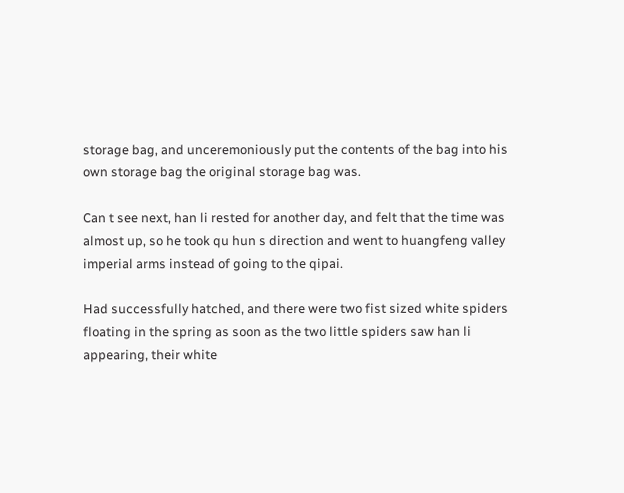storage bag, and unceremoniously put the contents of the bag into his own storage bag the original storage bag was.

Can t see next, han li rested for another day, and felt that the time was almost up, so he took qu hun s direction and went to huangfeng valley imperial arms instead of going to the qipai.

Had successfully hatched, and there were two fist sized white spiders floating in the spring as soon as the two little spiders saw han li appearing, their white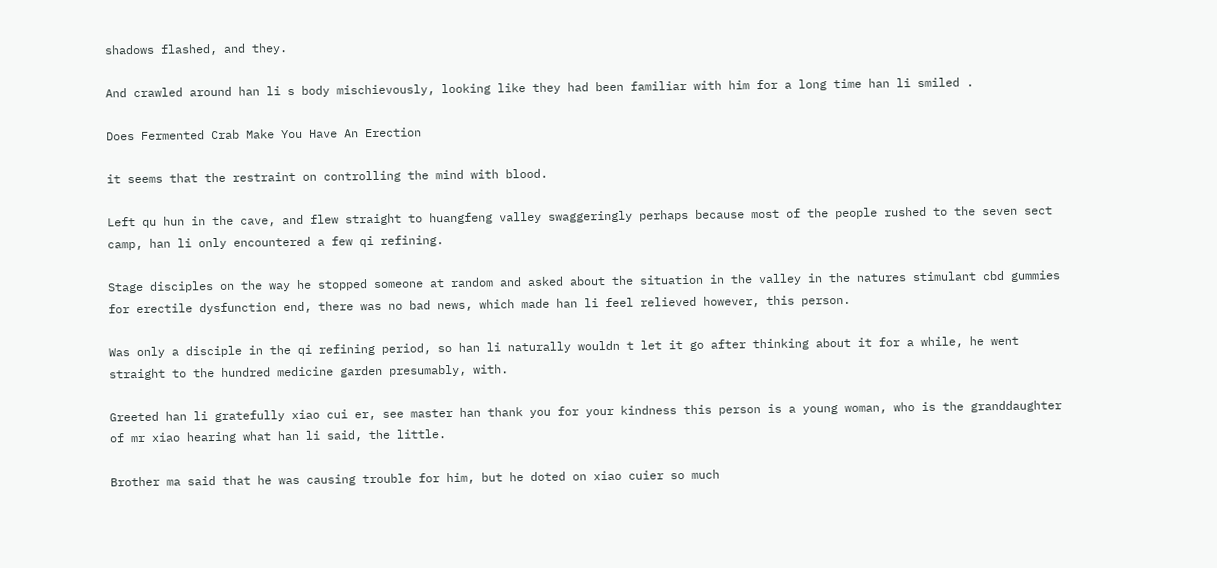shadows flashed, and they.

And crawled around han li s body mischievously, looking like they had been familiar with him for a long time han li smiled .

Does Fermented Crab Make You Have An Erection

it seems that the restraint on controlling the mind with blood.

Left qu hun in the cave, and flew straight to huangfeng valley swaggeringly perhaps because most of the people rushed to the seven sect camp, han li only encountered a few qi refining.

Stage disciples on the way he stopped someone at random and asked about the situation in the valley in the natures stimulant cbd gummies for erectile dysfunction end, there was no bad news, which made han li feel relieved however, this person.

Was only a disciple in the qi refining period, so han li naturally wouldn t let it go after thinking about it for a while, he went straight to the hundred medicine garden presumably, with.

Greeted han li gratefully xiao cui er, see master han thank you for your kindness this person is a young woman, who is the granddaughter of mr xiao hearing what han li said, the little.

Brother ma said that he was causing trouble for him, but he doted on xiao cuier so much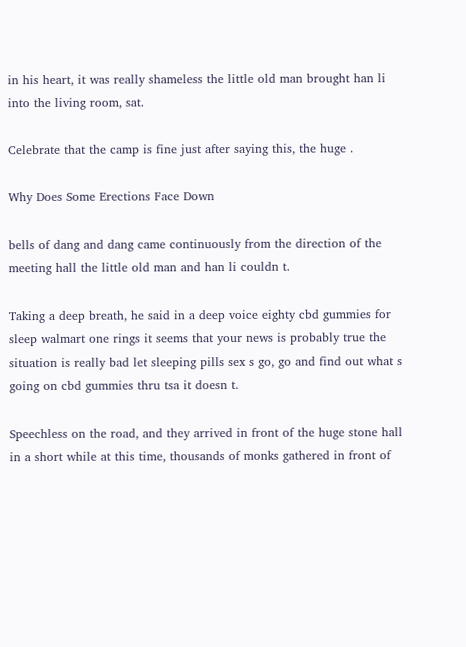in his heart, it was really shameless the little old man brought han li into the living room, sat.

Celebrate that the camp is fine just after saying this, the huge .

Why Does Some Erections Face Down

bells of dang and dang came continuously from the direction of the meeting hall the little old man and han li couldn t.

Taking a deep breath, he said in a deep voice eighty cbd gummies for sleep walmart one rings it seems that your news is probably true the situation is really bad let sleeping pills sex s go, go and find out what s going on cbd gummies thru tsa it doesn t.

Speechless on the road, and they arrived in front of the huge stone hall in a short while at this time, thousands of monks gathered in front of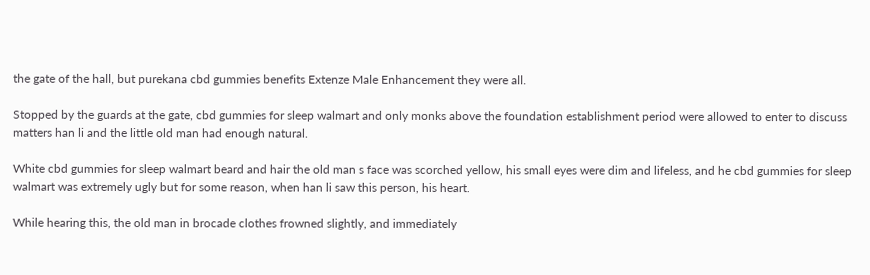the gate of the hall, but purekana cbd gummies benefits Extenze Male Enhancement they were all.

Stopped by the guards at the gate, cbd gummies for sleep walmart and only monks above the foundation establishment period were allowed to enter to discuss matters han li and the little old man had enough natural.

White cbd gummies for sleep walmart beard and hair the old man s face was scorched yellow, his small eyes were dim and lifeless, and he cbd gummies for sleep walmart was extremely ugly but for some reason, when han li saw this person, his heart.

While hearing this, the old man in brocade clothes frowned slightly, and immediately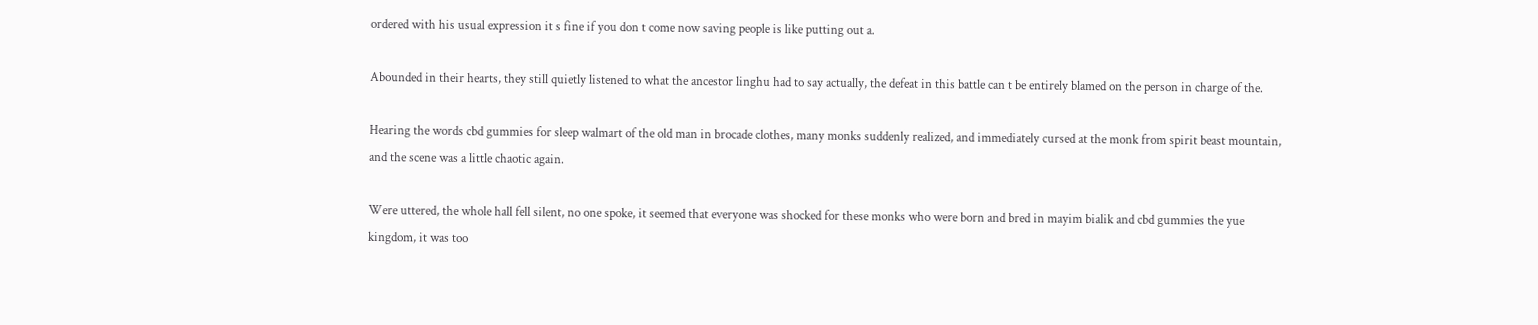ordered with his usual expression it s fine if you don t come now saving people is like putting out a.

Abounded in their hearts, they still quietly listened to what the ancestor linghu had to say actually, the defeat in this battle can t be entirely blamed on the person in charge of the.

Hearing the words cbd gummies for sleep walmart of the old man in brocade clothes, many monks suddenly realized, and immediately cursed at the monk from spirit beast mountain, and the scene was a little chaotic again.

Were uttered, the whole hall fell silent, no one spoke, it seemed that everyone was shocked for these monks who were born and bred in mayim bialik and cbd gummies the yue kingdom, it was too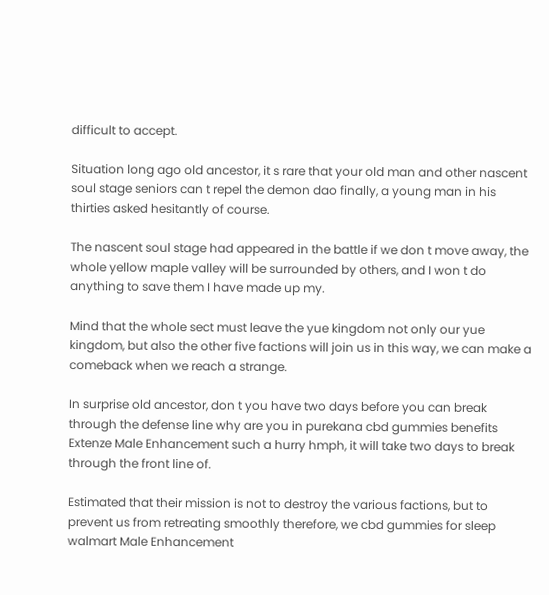difficult to accept.

Situation long ago old ancestor, it s rare that your old man and other nascent soul stage seniors can t repel the demon dao finally, a young man in his thirties asked hesitantly of course.

The nascent soul stage had appeared in the battle if we don t move away, the whole yellow maple valley will be surrounded by others, and I won t do anything to save them I have made up my.

Mind that the whole sect must leave the yue kingdom not only our yue kingdom, but also the other five factions will join us in this way, we can make a comeback when we reach a strange.

In surprise old ancestor, don t you have two days before you can break through the defense line why are you in purekana cbd gummies benefits Extenze Male Enhancement such a hurry hmph, it will take two days to break through the front line of.

Estimated that their mission is not to destroy the various factions, but to prevent us from retreating smoothly therefore, we cbd gummies for sleep walmart Male Enhancement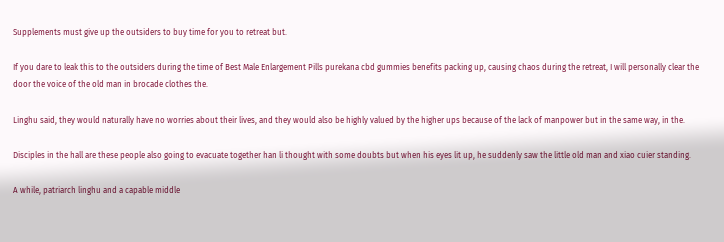Supplements must give up the outsiders to buy time for you to retreat but.

If you dare to leak this to the outsiders during the time of Best Male Enlargement Pills purekana cbd gummies benefits packing up, causing chaos during the retreat, I will personally clear the door the voice of the old man in brocade clothes the.

Linghu said, they would naturally have no worries about their lives, and they would also be highly valued by the higher ups because of the lack of manpower but in the same way, in the.

Disciples in the hall are these people also going to evacuate together han li thought with some doubts but when his eyes lit up, he suddenly saw the little old man and xiao cuier standing.

A while, patriarch linghu and a capable middle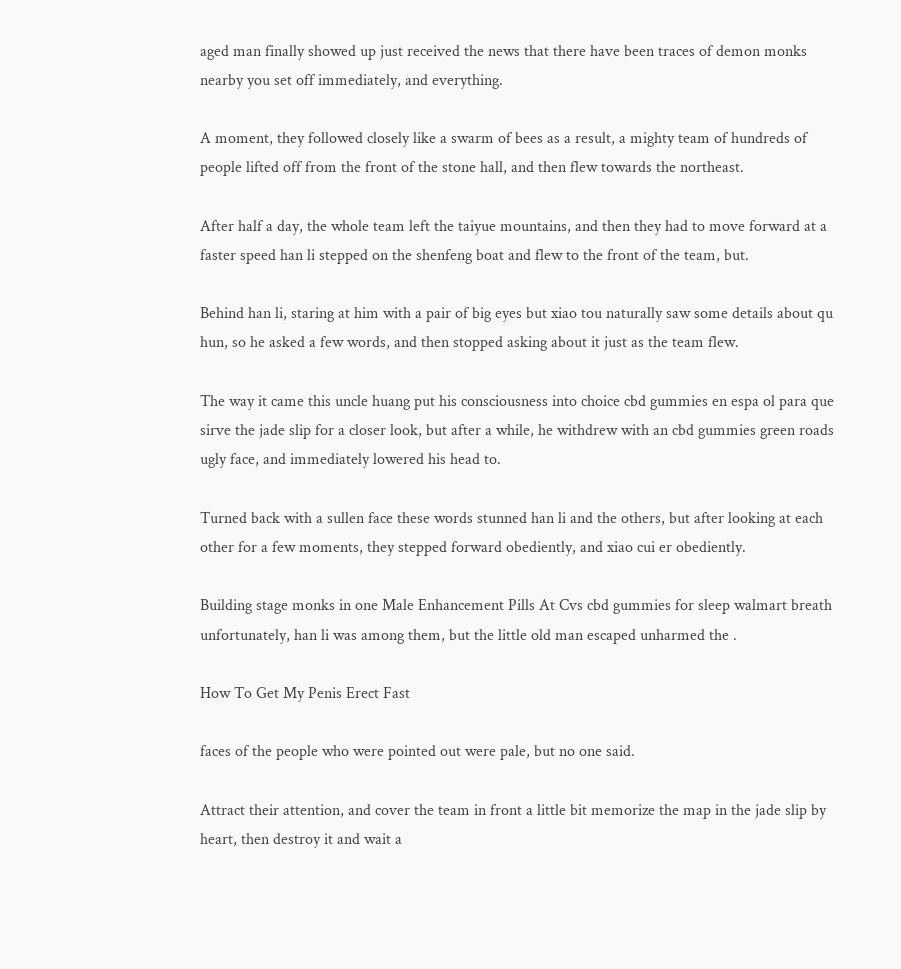aged man finally showed up just received the news that there have been traces of demon monks nearby you set off immediately, and everything.

A moment, they followed closely like a swarm of bees as a result, a mighty team of hundreds of people lifted off from the front of the stone hall, and then flew towards the northeast.

After half a day, the whole team left the taiyue mountains, and then they had to move forward at a faster speed han li stepped on the shenfeng boat and flew to the front of the team, but.

Behind han li, staring at him with a pair of big eyes but xiao tou naturally saw some details about qu hun, so he asked a few words, and then stopped asking about it just as the team flew.

The way it came this uncle huang put his consciousness into choice cbd gummies en espa ol para que sirve the jade slip for a closer look, but after a while, he withdrew with an cbd gummies green roads ugly face, and immediately lowered his head to.

Turned back with a sullen face these words stunned han li and the others, but after looking at each other for a few moments, they stepped forward obediently, and xiao cui er obediently.

Building stage monks in one Male Enhancement Pills At Cvs cbd gummies for sleep walmart breath unfortunately, han li was among them, but the little old man escaped unharmed the .

How To Get My Penis Erect Fast

faces of the people who were pointed out were pale, but no one said.

Attract their attention, and cover the team in front a little bit memorize the map in the jade slip by heart, then destroy it and wait a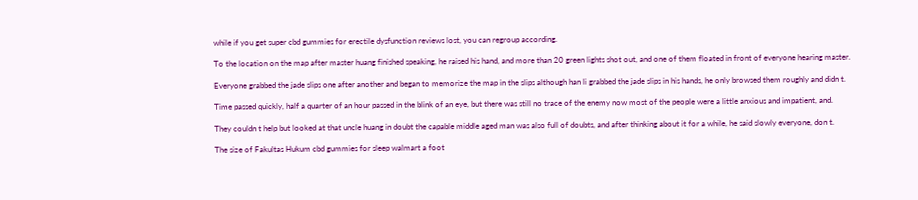while if you get super cbd gummies for erectile dysfunction reviews lost, you can regroup according.

To the location on the map after master huang finished speaking, he raised his hand, and more than 20 green lights shot out, and one of them floated in front of everyone hearing master.

Everyone grabbed the jade slips one after another and began to memorize the map in the slips although han li grabbed the jade slips in his hands, he only browsed them roughly and didn t.

Time passed quickly, half a quarter of an hour passed in the blink of an eye, but there was still no trace of the enemy now most of the people were a little anxious and impatient, and.

They couldn t help but looked at that uncle huang in doubt the capable middle aged man was also full of doubts, and after thinking about it for a while, he said slowly everyone, don t.

The size of Fakultas Hukum cbd gummies for sleep walmart a foot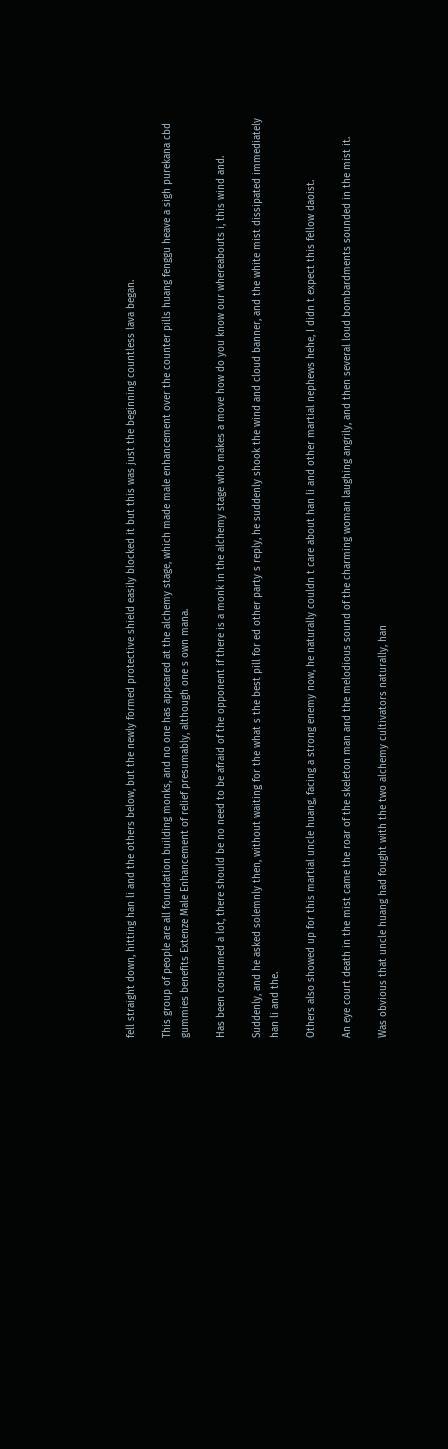fell straight down, hitting han li and the others below, but the newly formed protective shield easily blocked it but this was just the beginning countless lava began.

This group of people are all foundation building monks, and no one has appeared at the alchemy stage, which made male enhancement over the counter pills huang fenggu heave a sigh purekana cbd gummies benefits Extenze Male Enhancement of relief presumably, although one s own mana.

Has been consumed a lot, there should be no need to be afraid of the opponent if there is a monk in the alchemy stage who makes a move how do you know our whereabouts i, this wind and.

Suddenly, and he asked solemnly then, without waiting for the what s the best pill for ed other party s reply, he suddenly shook the wind and cloud banner, and the white mist dissipated immediately han li and the.

Others also showed up for this martial uncle huang, facing a strong enemy now, he naturally couldn t care about han li and other martial nephews hehe, I didn t expect this fellow daoist.

An eye court death in the mist came the roar of the skeleton man and the melodious sound of the charming woman laughing angrily, and then several loud bombardments sounded in the mist it.

Was obvious that uncle huang had fought with the two alchemy cultivators naturally, han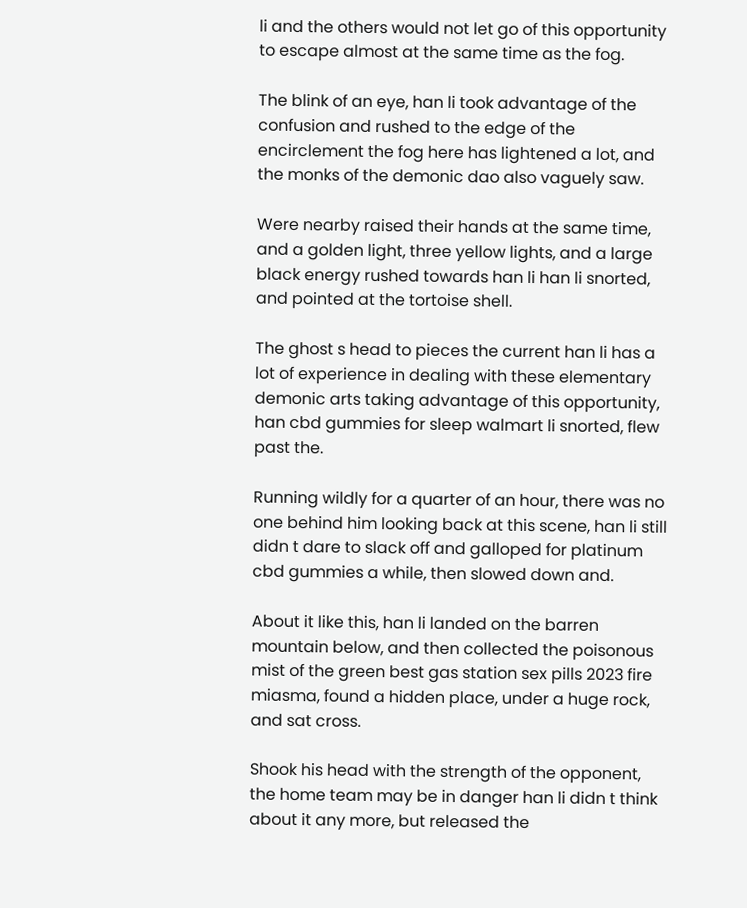li and the others would not let go of this opportunity to escape almost at the same time as the fog.

The blink of an eye, han li took advantage of the confusion and rushed to the edge of the encirclement the fog here has lightened a lot, and the monks of the demonic dao also vaguely saw.

Were nearby raised their hands at the same time, and a golden light, three yellow lights, and a large black energy rushed towards han li han li snorted, and pointed at the tortoise shell.

The ghost s head to pieces the current han li has a lot of experience in dealing with these elementary demonic arts taking advantage of this opportunity, han cbd gummies for sleep walmart li snorted, flew past the.

Running wildly for a quarter of an hour, there was no one behind him looking back at this scene, han li still didn t dare to slack off and galloped for platinum cbd gummies a while, then slowed down and.

About it like this, han li landed on the barren mountain below, and then collected the poisonous mist of the green best gas station sex pills 2023 fire miasma, found a hidden place, under a huge rock, and sat cross.

Shook his head with the strength of the opponent, the home team may be in danger han li didn t think about it any more, but released the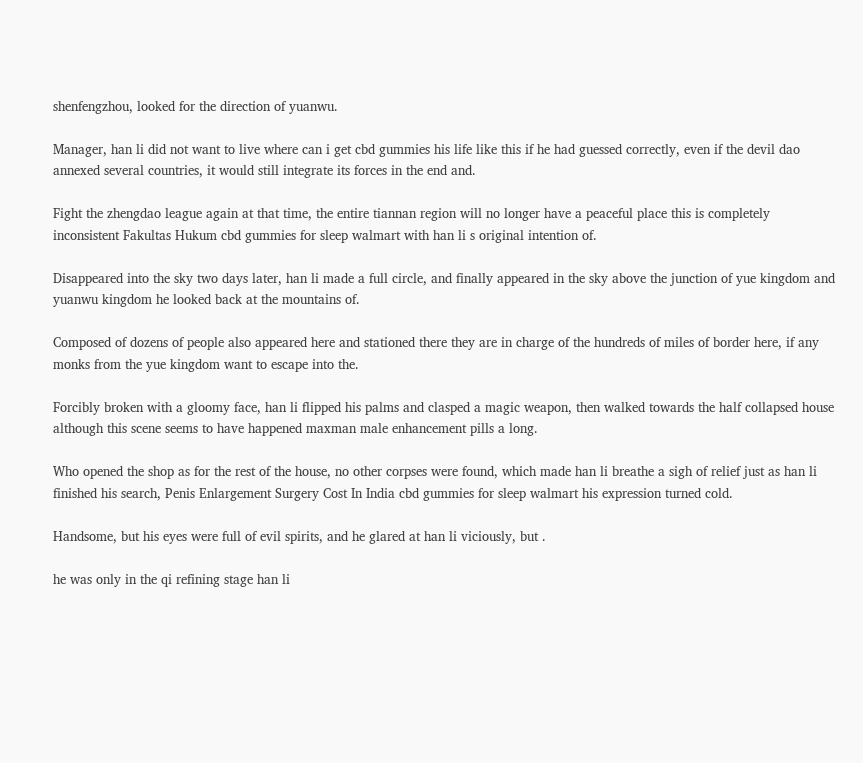shenfengzhou, looked for the direction of yuanwu.

Manager, han li did not want to live where can i get cbd gummies his life like this if he had guessed correctly, even if the devil dao annexed several countries, it would still integrate its forces in the end and.

Fight the zhengdao league again at that time, the entire tiannan region will no longer have a peaceful place this is completely inconsistent Fakultas Hukum cbd gummies for sleep walmart with han li s original intention of.

Disappeared into the sky two days later, han li made a full circle, and finally appeared in the sky above the junction of yue kingdom and yuanwu kingdom he looked back at the mountains of.

Composed of dozens of people also appeared here and stationed there they are in charge of the hundreds of miles of border here, if any monks from the yue kingdom want to escape into the.

Forcibly broken with a gloomy face, han li flipped his palms and clasped a magic weapon, then walked towards the half collapsed house although this scene seems to have happened maxman male enhancement pills a long.

Who opened the shop as for the rest of the house, no other corpses were found, which made han li breathe a sigh of relief just as han li finished his search, Penis Enlargement Surgery Cost In India cbd gummies for sleep walmart his expression turned cold.

Handsome, but his eyes were full of evil spirits, and he glared at han li viciously, but .

he was only in the qi refining stage han li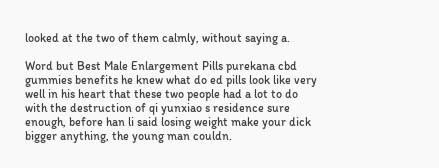looked at the two of them calmly, without saying a.

Word but Best Male Enlargement Pills purekana cbd gummies benefits he knew what do ed pills look like very well in his heart that these two people had a lot to do with the destruction of qi yunxiao s residence sure enough, before han li said losing weight make your dick bigger anything, the young man couldn.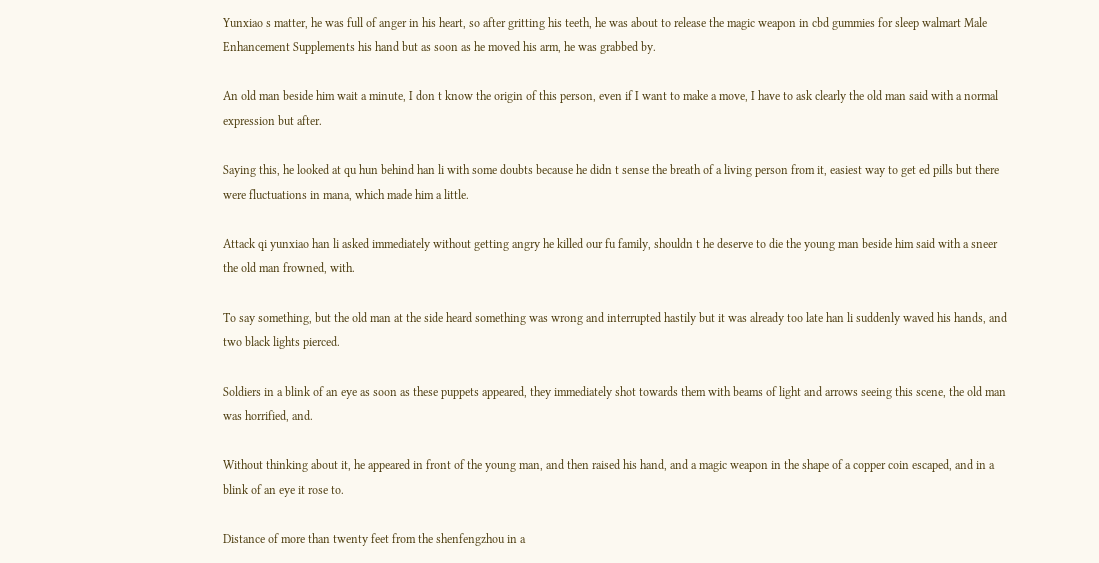Yunxiao s matter, he was full of anger in his heart, so after gritting his teeth, he was about to release the magic weapon in cbd gummies for sleep walmart Male Enhancement Supplements his hand but as soon as he moved his arm, he was grabbed by.

An old man beside him wait a minute, I don t know the origin of this person, even if I want to make a move, I have to ask clearly the old man said with a normal expression but after.

Saying this, he looked at qu hun behind han li with some doubts because he didn t sense the breath of a living person from it, easiest way to get ed pills but there were fluctuations in mana, which made him a little.

Attack qi yunxiao han li asked immediately without getting angry he killed our fu family, shouldn t he deserve to die the young man beside him said with a sneer the old man frowned, with.

To say something, but the old man at the side heard something was wrong and interrupted hastily but it was already too late han li suddenly waved his hands, and two black lights pierced.

Soldiers in a blink of an eye as soon as these puppets appeared, they immediately shot towards them with beams of light and arrows seeing this scene, the old man was horrified, and.

Without thinking about it, he appeared in front of the young man, and then raised his hand, and a magic weapon in the shape of a copper coin escaped, and in a blink of an eye it rose to.

Distance of more than twenty feet from the shenfengzhou in a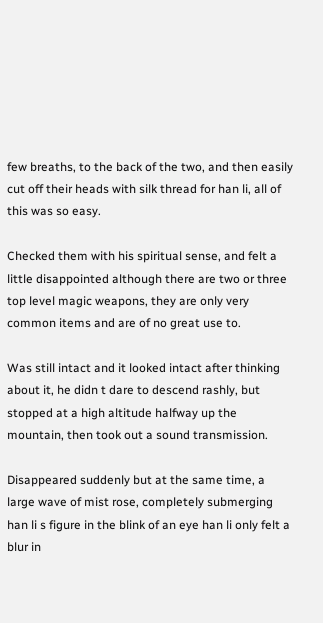few breaths, to the back of the two, and then easily cut off their heads with silk thread for han li, all of this was so easy.

Checked them with his spiritual sense, and felt a little disappointed although there are two or three top level magic weapons, they are only very common items and are of no great use to.

Was still intact and it looked intact after thinking about it, he didn t dare to descend rashly, but stopped at a high altitude halfway up the mountain, then took out a sound transmission.

Disappeared suddenly but at the same time, a large wave of mist rose, completely submerging han li s figure in the blink of an eye han li only felt a blur in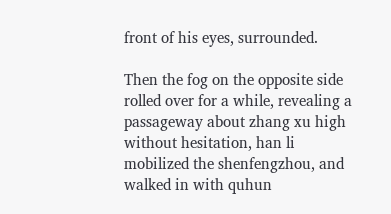front of his eyes, surrounded.

Then the fog on the opposite side rolled over for a while, revealing a passageway about zhang xu high without hesitation, han li mobilized the shenfengzhou, and walked in with quhun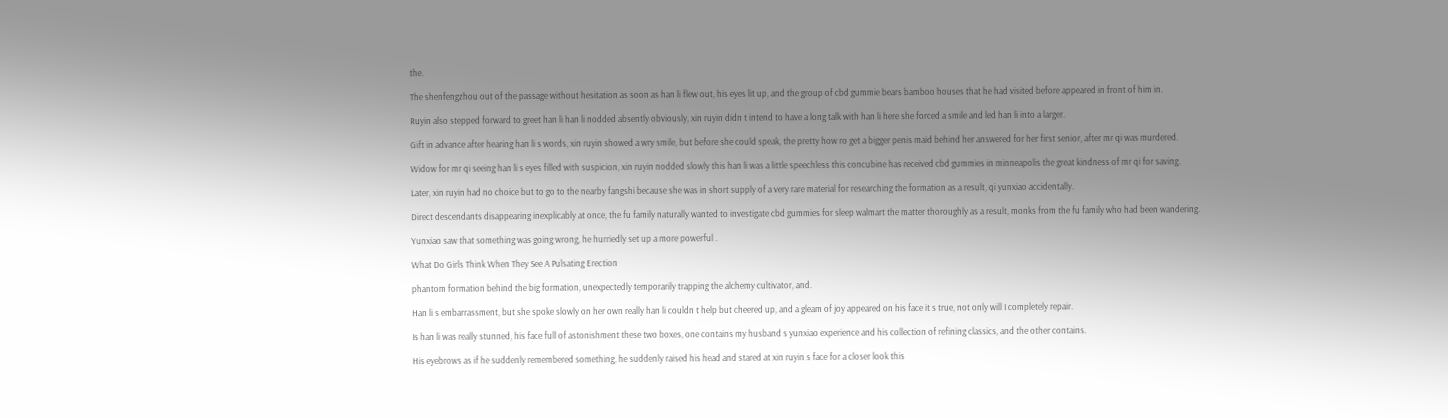the.

The shenfengzhou out of the passage without hesitation as soon as han li flew out, his eyes lit up, and the group of cbd gummie bears bamboo houses that he had visited before appeared in front of him in.

Ruyin also stepped forward to greet han li han li nodded absently obviously, xin ruyin didn t intend to have a long talk with han li here she forced a smile and led han li into a larger.

Gift in advance after hearing han li s words, xin ruyin showed a wry smile, but before she could speak, the pretty how ro get a bigger penis maid behind her answered for her first senior, after mr qi was murdered.

Widow for mr qi seeing han li s eyes filled with suspicion, xin ruyin nodded slowly this han li was a little speechless this concubine has received cbd gummies in minneapolis the great kindness of mr qi for saving.

Later, xin ruyin had no choice but to go to the nearby fangshi because she was in short supply of a very rare material for researching the formation as a result, qi yunxiao accidentally.

Direct descendants disappearing inexplicably at once, the fu family naturally wanted to investigate cbd gummies for sleep walmart the matter thoroughly as a result, monks from the fu family who had been wandering.

Yunxiao saw that something was going wrong, he hurriedly set up a more powerful .

What Do Girls Think When They See A Pulsating Erection

phantom formation behind the big formation, unexpectedly temporarily trapping the alchemy cultivator, and.

Han li s embarrassment, but she spoke slowly on her own really han li couldn t help but cheered up, and a gleam of joy appeared on his face it s true, not only will I completely repair.

Is han li was really stunned, his face full of astonishment these two boxes, one contains my husband s yunxiao experience and his collection of refining classics, and the other contains.

His eyebrows as if he suddenly remembered something, he suddenly raised his head and stared at xin ruyin s face for a closer look this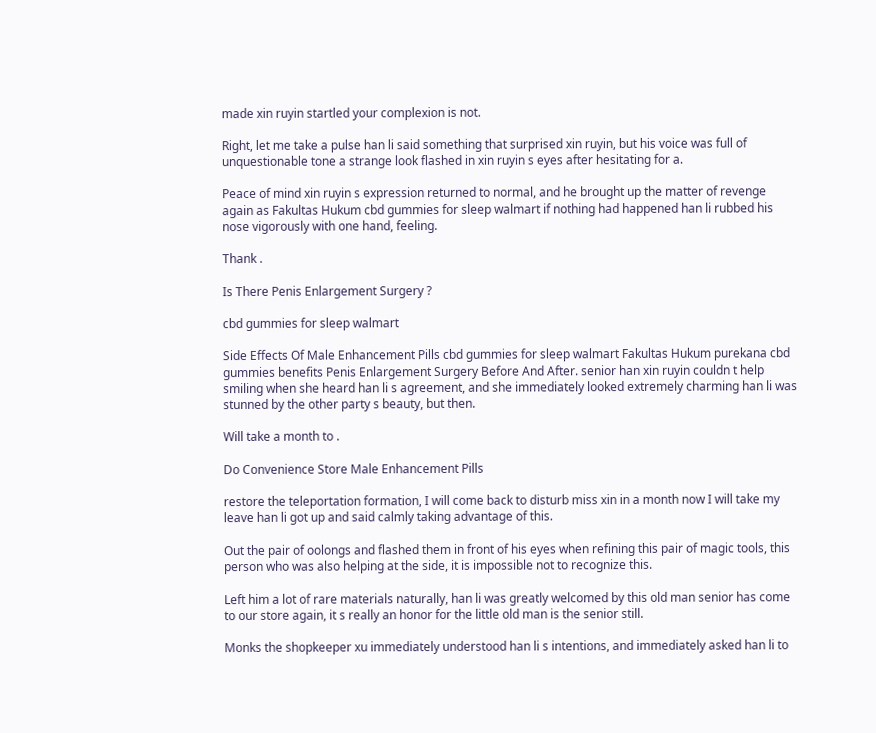made xin ruyin startled your complexion is not.

Right, let me take a pulse han li said something that surprised xin ruyin, but his voice was full of unquestionable tone a strange look flashed in xin ruyin s eyes after hesitating for a.

Peace of mind xin ruyin s expression returned to normal, and he brought up the matter of revenge again as Fakultas Hukum cbd gummies for sleep walmart if nothing had happened han li rubbed his nose vigorously with one hand, feeling.

Thank .

Is There Penis Enlargement Surgery ?

cbd gummies for sleep walmart

Side Effects Of Male Enhancement Pills cbd gummies for sleep walmart Fakultas Hukum purekana cbd gummies benefits Penis Enlargement Surgery Before And After. senior han xin ruyin couldn t help smiling when she heard han li s agreement, and she immediately looked extremely charming han li was stunned by the other party s beauty, but then.

Will take a month to .

Do Convenience Store Male Enhancement Pills

restore the teleportation formation, I will come back to disturb miss xin in a month now I will take my leave han li got up and said calmly taking advantage of this.

Out the pair of oolongs and flashed them in front of his eyes when refining this pair of magic tools, this person who was also helping at the side, it is impossible not to recognize this.

Left him a lot of rare materials naturally, han li was greatly welcomed by this old man senior has come to our store again, it s really an honor for the little old man is the senior still.

Monks the shopkeeper xu immediately understood han li s intentions, and immediately asked han li to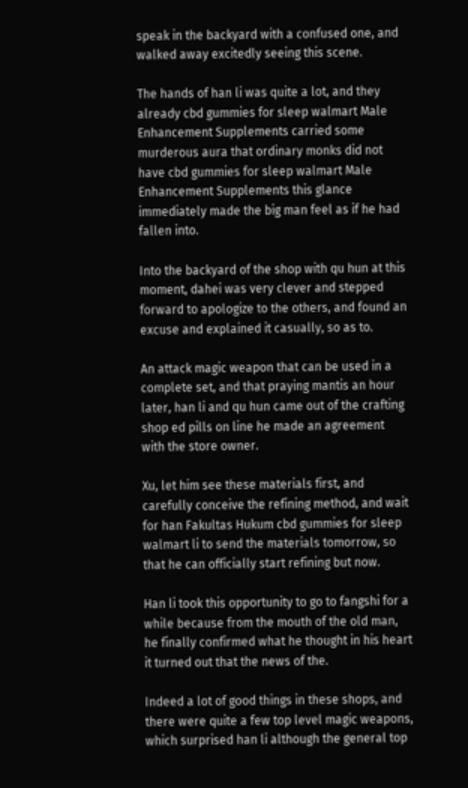speak in the backyard with a confused one, and walked away excitedly seeing this scene.

The hands of han li was quite a lot, and they already cbd gummies for sleep walmart Male Enhancement Supplements carried some murderous aura that ordinary monks did not have cbd gummies for sleep walmart Male Enhancement Supplements this glance immediately made the big man feel as if he had fallen into.

Into the backyard of the shop with qu hun at this moment, dahei was very clever and stepped forward to apologize to the others, and found an excuse and explained it casually, so as to.

An attack magic weapon that can be used in a complete set, and that praying mantis an hour later, han li and qu hun came out of the crafting shop ed pills on line he made an agreement with the store owner.

Xu, let him see these materials first, and carefully conceive the refining method, and wait for han Fakultas Hukum cbd gummies for sleep walmart li to send the materials tomorrow, so that he can officially start refining but now.

Han li took this opportunity to go to fangshi for a while because from the mouth of the old man, he finally confirmed what he thought in his heart it turned out that the news of the.

Indeed a lot of good things in these shops, and there were quite a few top level magic weapons, which surprised han li although the general top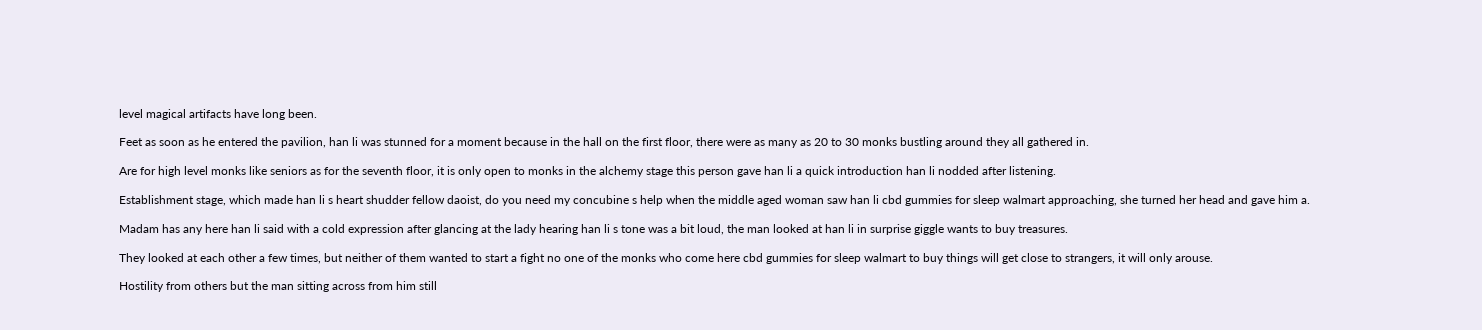level magical artifacts have long been.

Feet as soon as he entered the pavilion, han li was stunned for a moment because in the hall on the first floor, there were as many as 20 to 30 monks bustling around they all gathered in.

Are for high level monks like seniors as for the seventh floor, it is only open to monks in the alchemy stage this person gave han li a quick introduction han li nodded after listening.

Establishment stage, which made han li s heart shudder fellow daoist, do you need my concubine s help when the middle aged woman saw han li cbd gummies for sleep walmart approaching, she turned her head and gave him a.

Madam has any here han li said with a cold expression after glancing at the lady hearing han li s tone was a bit loud, the man looked at han li in surprise giggle wants to buy treasures.

They looked at each other a few times, but neither of them wanted to start a fight no one of the monks who come here cbd gummies for sleep walmart to buy things will get close to strangers, it will only arouse.

Hostility from others but the man sitting across from him still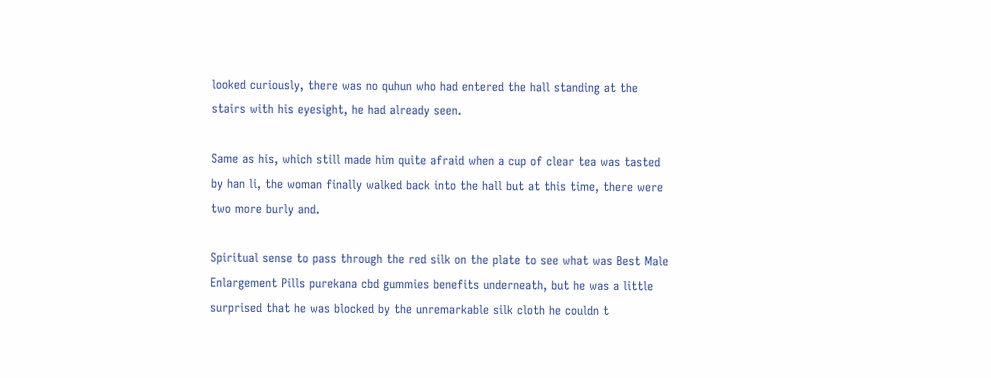looked curiously, there was no quhun who had entered the hall standing at the stairs with his eyesight, he had already seen.

Same as his, which still made him quite afraid when a cup of clear tea was tasted by han li, the woman finally walked back into the hall but at this time, there were two more burly and.

Spiritual sense to pass through the red silk on the plate to see what was Best Male Enlargement Pills purekana cbd gummies benefits underneath, but he was a little surprised that he was blocked by the unremarkable silk cloth he couldn t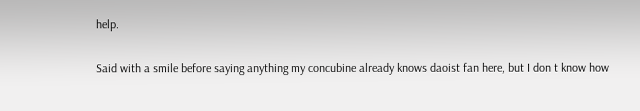help.

Said with a smile before saying anything my concubine already knows daoist fan here, but I don t know how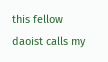this fellow daoist calls my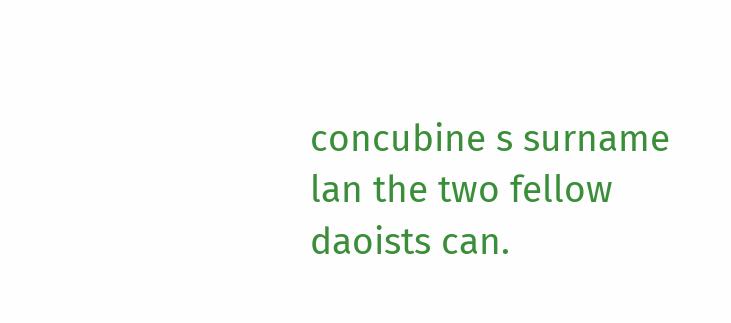concubine s surname lan the two fellow daoists can.